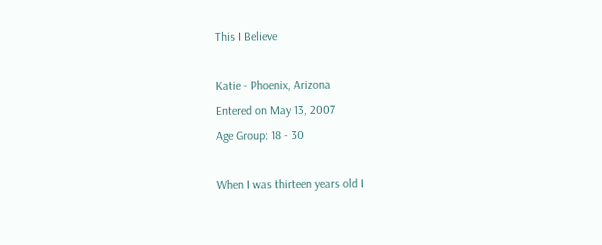This I Believe

Katie - Phoenix, Arizona
Entered on May 13, 2007
Age Group: 18 - 30

When I was thirteen years old I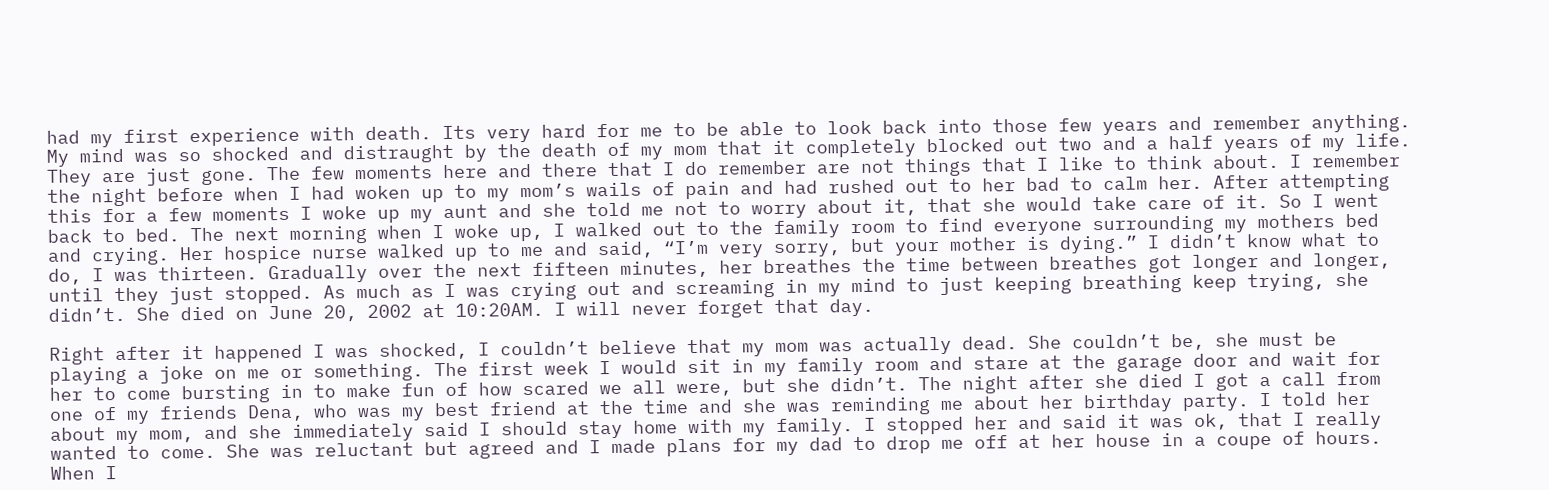had my first experience with death. Its very hard for me to be able to look back into those few years and remember anything. My mind was so shocked and distraught by the death of my mom that it completely blocked out two and a half years of my life. They are just gone. The few moments here and there that I do remember are not things that I like to think about. I remember the night before when I had woken up to my mom’s wails of pain and had rushed out to her bad to calm her. After attempting this for a few moments I woke up my aunt and she told me not to worry about it, that she would take care of it. So I went back to bed. The next morning when I woke up, I walked out to the family room to find everyone surrounding my mothers bed and crying. Her hospice nurse walked up to me and said, “I’m very sorry, but your mother is dying.” I didn’t know what to do, I was thirteen. Gradually over the next fifteen minutes, her breathes the time between breathes got longer and longer, until they just stopped. As much as I was crying out and screaming in my mind to just keeping breathing keep trying, she didn’t. She died on June 20, 2002 at 10:20AM. I will never forget that day.

Right after it happened I was shocked, I couldn’t believe that my mom was actually dead. She couldn’t be, she must be playing a joke on me or something. The first week I would sit in my family room and stare at the garage door and wait for her to come bursting in to make fun of how scared we all were, but she didn’t. The night after she died I got a call from one of my friends Dena, who was my best friend at the time and she was reminding me about her birthday party. I told her about my mom, and she immediately said I should stay home with my family. I stopped her and said it was ok, that I really wanted to come. She was reluctant but agreed and I made plans for my dad to drop me off at her house in a coupe of hours. When I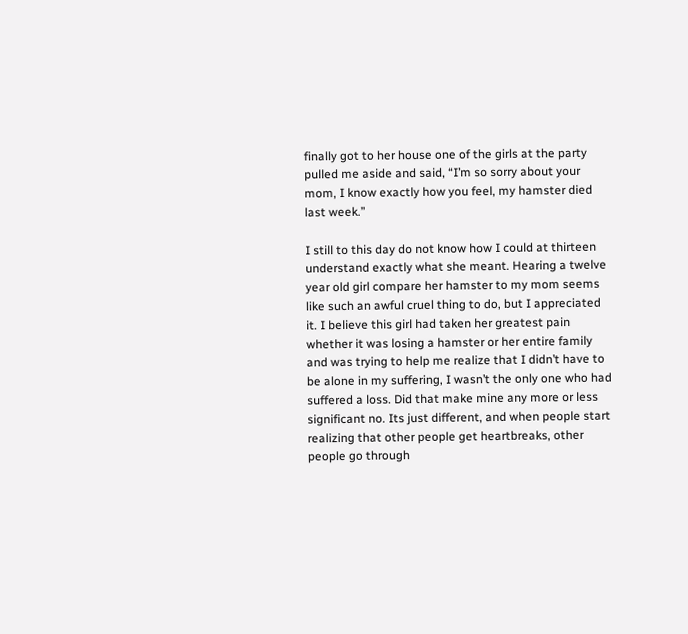finally got to her house one of the girls at the party pulled me aside and said, “I’m so sorry about your mom, I know exactly how you feel, my hamster died last week.”

I still to this day do not know how I could at thirteen understand exactly what she meant. Hearing a twelve year old girl compare her hamster to my mom seems like such an awful cruel thing to do, but I appreciated it. I believe this girl had taken her greatest pain whether it was losing a hamster or her entire family and was trying to help me realize that I didn’t have to be alone in my suffering, I wasn’t the only one who had suffered a loss. Did that make mine any more or less significant no. Its just different, and when people start realizing that other people get heartbreaks, other people go through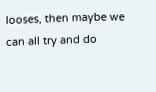looses, then maybe we can all try and do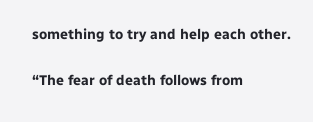something to try and help each other.

“The fear of death follows from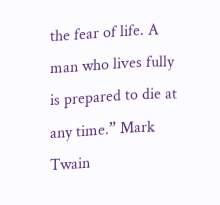the fear of life. A man who lives fully is prepared to die at any time.” Mark Twain